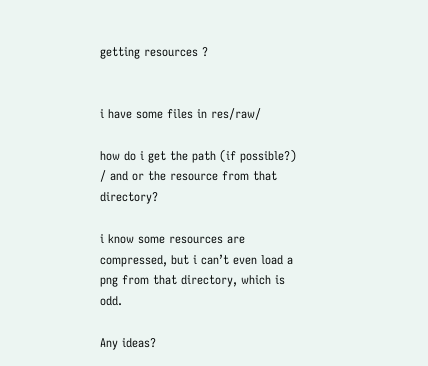getting resources ?


i have some files in res/raw/

how do i get the path (if possible?) / and or the resource from that directory?

i know some resources are compressed, but i can’t even load a png from that directory, which is odd.

Any ideas?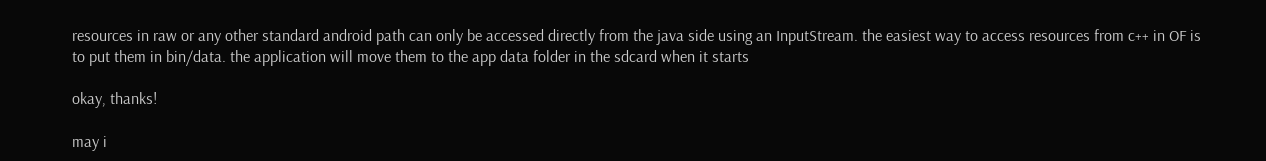resources in raw or any other standard android path can only be accessed directly from the java side using an InputStream. the easiest way to access resources from c++ in OF is to put them in bin/data. the application will move them to the app data folder in the sdcard when it starts

okay, thanks!

may i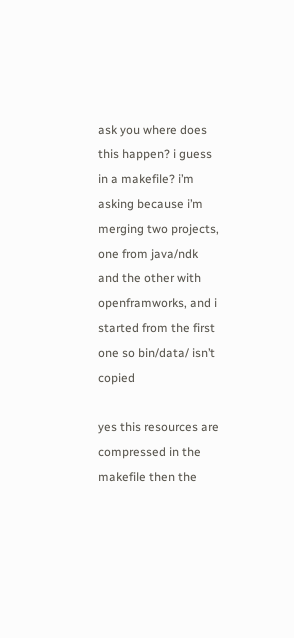ask you where does this happen? i guess in a makefile? i’m asking because i’m merging two projects, one from java/ndk and the other with openframworks, and i started from the first one so bin/data/ isn’t copied

yes this resources are compressed in the makefile then the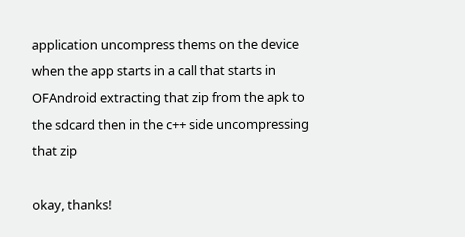application uncompress thems on the device when the app starts in a call that starts in OFAndroid extracting that zip from the apk to the sdcard then in the c++ side uncompressing that zip

okay, thanks!